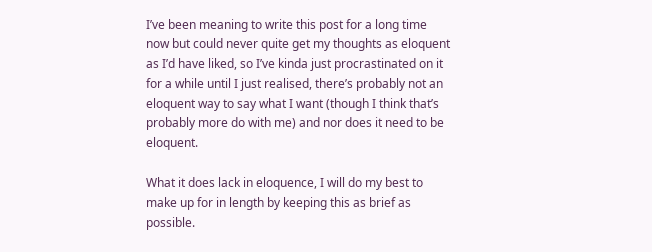I’ve been meaning to write this post for a long time now but could never quite get my thoughts as eloquent as I’d have liked, so I’ve kinda just procrastinated on it for a while until I just realised, there’s probably not an eloquent way to say what I want (though I think that’s probably more do with me) and nor does it need to be eloquent.

What it does lack in eloquence, I will do my best to make up for in length by keeping this as brief as possible.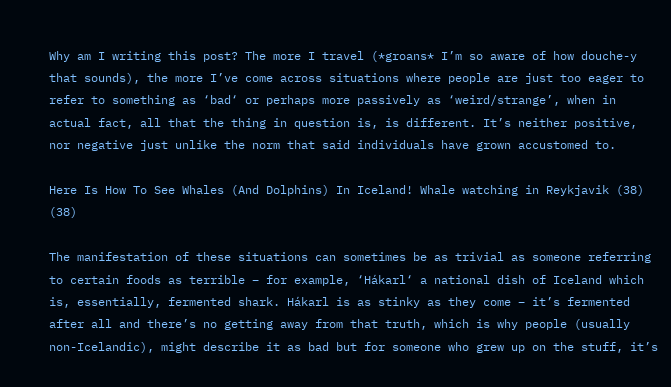Why am I writing this post? The more I travel (*groans* I’m so aware of how douche-y that sounds), the more I’ve come across situations where people are just too eager to refer to something as ‘bad‘ or perhaps more passively as ‘weird/strange’, when in actual fact, all that the thing in question is, is different. It’s neither positive, nor negative just unlike the norm that said individuals have grown accustomed to.

Here Is How To See Whales (And Dolphins) In Iceland! Whale watching in Reykjavik (38) (38)

The manifestation of these situations can sometimes be as trivial as someone referring to certain foods as terrible – for example, ‘Hákarl‘ a national dish of Iceland which is, essentially, fermented shark. Hákarl is as stinky as they come – it’s fermented after all and there’s no getting away from that truth, which is why people (usually non-Icelandic), might describe it as bad but for someone who grew up on the stuff, it’s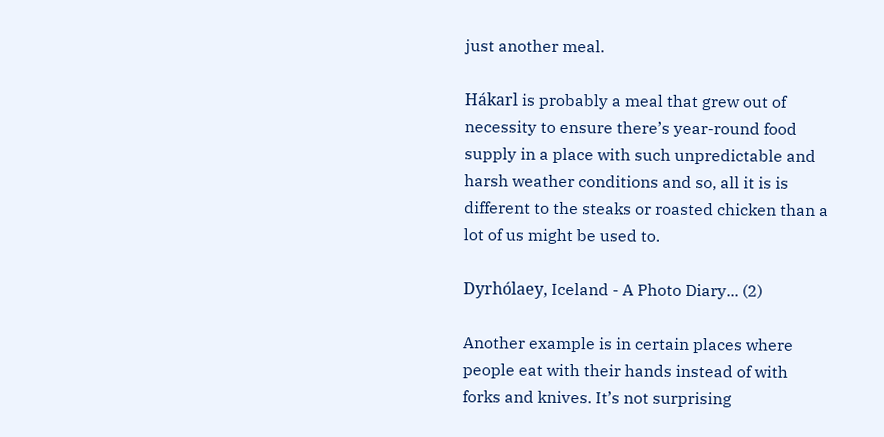just another meal.

Hákarl is probably a meal that grew out of necessity to ensure there’s year-round food supply in a place with such unpredictable and harsh weather conditions and so, all it is is different to the steaks or roasted chicken than a lot of us might be used to.

Dyrhólaey, Iceland - A Photo Diary... (2)

Another example is in certain places where people eat with their hands instead of with forks and knives. It’s not surprising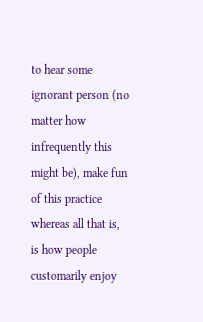to hear some ignorant person (no matter how infrequently this might be), make fun of this practice whereas all that is, is how people customarily enjoy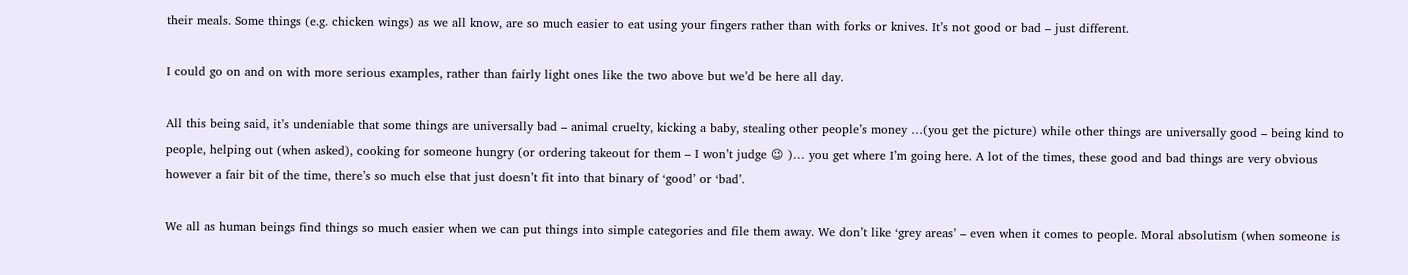their meals. Some things (e.g. chicken wings) as we all know, are so much easier to eat using your fingers rather than with forks or knives. It’s not good or bad – just different.

I could go on and on with more serious examples, rather than fairly light ones like the two above but we’d be here all day.

All this being said, it’s undeniable that some things are universally bad – animal cruelty, kicking a baby, stealing other people’s money …(you get the picture) while other things are universally good – being kind to people, helping out (when asked), cooking for someone hungry (or ordering takeout for them – I won’t judge 😉 )… you get where I’m going here. A lot of the times, these good and bad things are very obvious however a fair bit of the time, there’s so much else that just doesn’t fit into that binary of ‘good’ or ‘bad’.

We all as human beings find things so much easier when we can put things into simple categories and file them away. We don’t like ‘grey areas’ – even when it comes to people. Moral absolutism (when someone is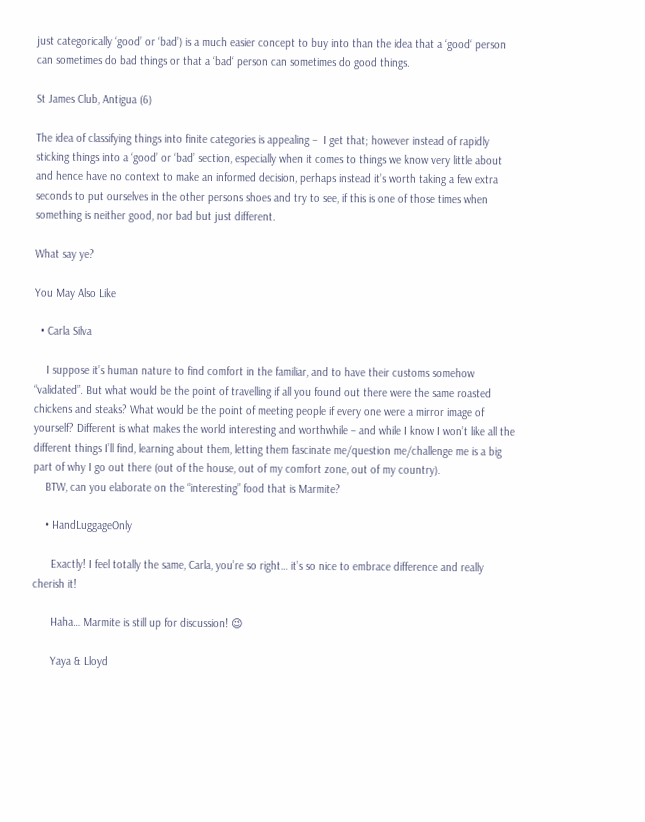just categorically ‘good’ or ‘bad’) is a much easier concept to buy into than the idea that a ‘good‘ person can sometimes do bad things or that a ‘bad‘ person can sometimes do good things.

St James Club, Antigua (6)

The idea of classifying things into finite categories is appealing –  I get that; however instead of rapidly sticking things into a ‘good’ or ‘bad’ section, especially when it comes to things we know very little about and hence have no context to make an informed decision, perhaps instead it’s worth taking a few extra seconds to put ourselves in the other persons shoes and try to see, if this is one of those times when something is neither good, nor bad but just different.

What say ye?

You May Also Like

  • Carla Silva

    I suppose it’s human nature to find comfort in the familiar, and to have their customs somehow “validated”. But what would be the point of travelling if all you found out there were the same roasted chickens and steaks? What would be the point of meeting people if every one were a mirror image of yourself? Different is what makes the world interesting and worthwhile – and while I know I won’t like all the different things I’ll find, learning about them, letting them fascinate me/question me/challenge me is a big part of why I go out there (out of the house, out of my comfort zone, out of my country).
    BTW, can you elaborate on the “interesting” food that is Marmite?

    • HandLuggageOnly

      Exactly! I feel totally the same, Carla, you’re so right… it’s so nice to embrace difference and really cherish it!

      Haha… Marmite is still up for discussion! 😉

      Yaya & Lloyd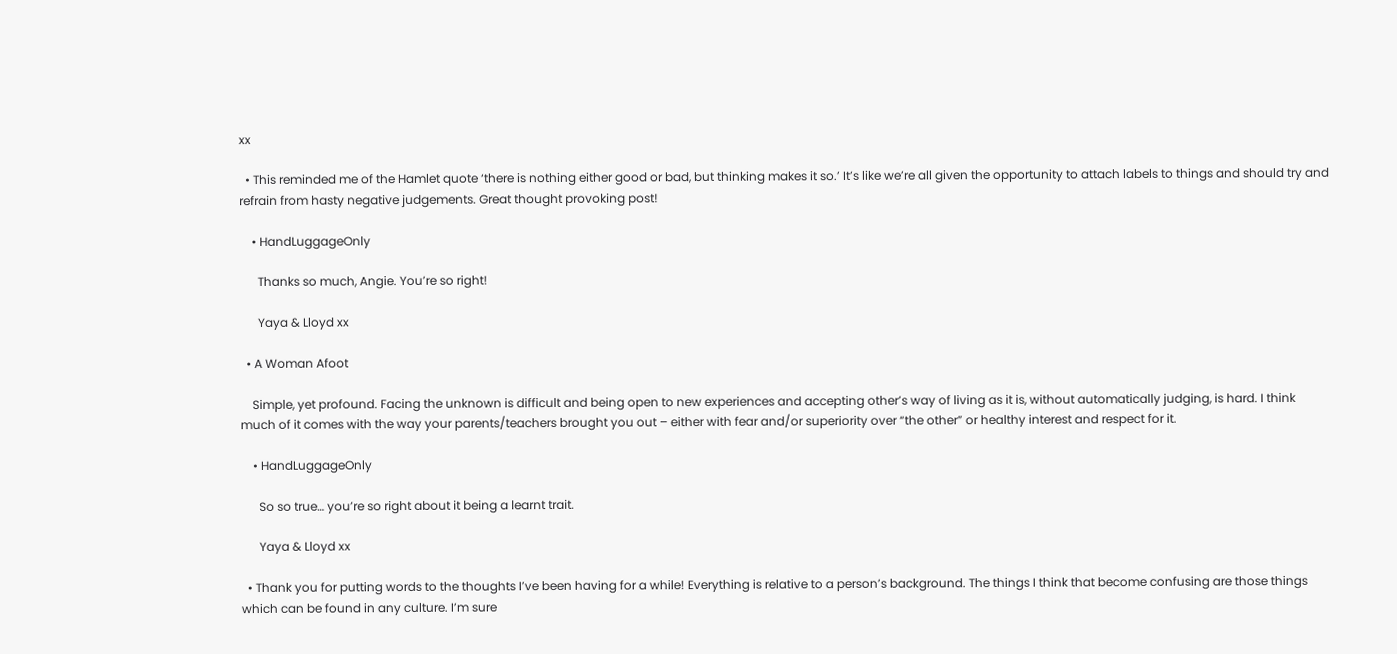xx

  • This reminded me of the Hamlet quote ‘there is nothing either good or bad, but thinking makes it so.’ It’s like we’re all given the opportunity to attach labels to things and should try and refrain from hasty negative judgements. Great thought provoking post!

    • HandLuggageOnly

      Thanks so much, Angie. You’re so right!

      Yaya & Lloyd xx

  • A Woman Afoot

    Simple, yet profound. Facing the unknown is difficult and being open to new experiences and accepting other’s way of living as it is, without automatically judging, is hard. I think much of it comes with the way your parents/teachers brought you out – either with fear and/or superiority over “the other” or healthy interest and respect for it.

    • HandLuggageOnly

      So so true… you’re so right about it being a learnt trait.

      Yaya & Lloyd xx

  • Thank you for putting words to the thoughts I’ve been having for a while! Everything is relative to a person’s background. The things I think that become confusing are those things which can be found in any culture. I’m sure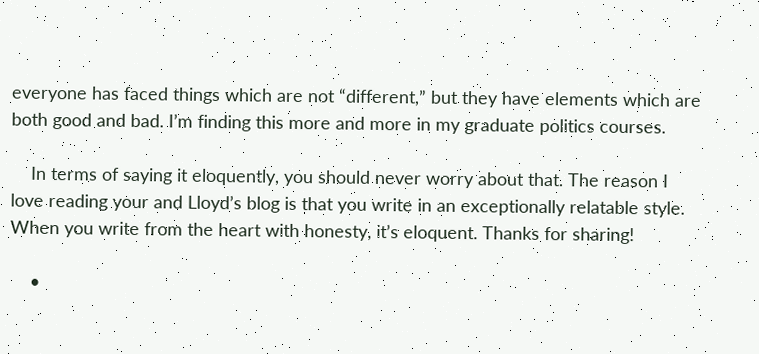everyone has faced things which are not “different,” but they have elements which are both good and bad. I’m finding this more and more in my graduate politics courses.

    In terms of saying it eloquently, you should never worry about that. The reason I love reading your and Lloyd’s blog is that you write in an exceptionally relatable style. When you write from the heart with honesty, it’s eloquent. Thanks for sharing!

    •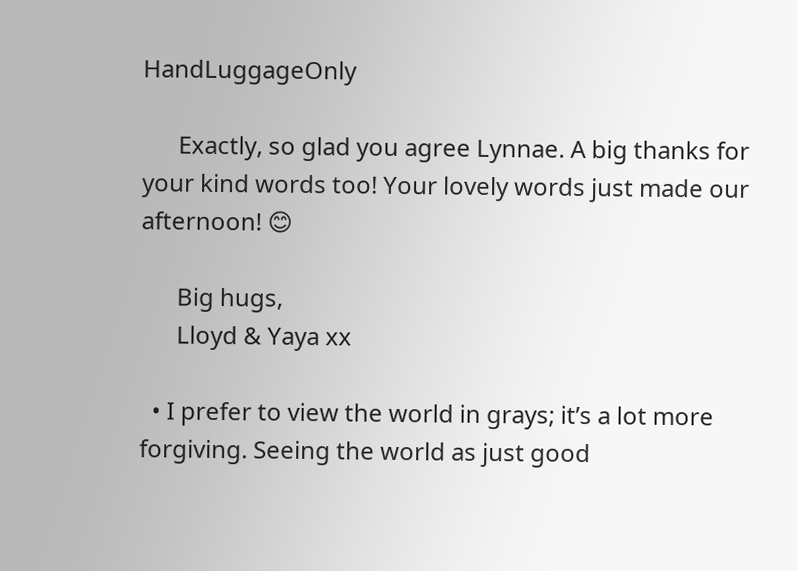HandLuggageOnly

      Exactly, so glad you agree Lynnae. A big thanks for your kind words too! Your lovely words just made our afternoon! 😊

      Big hugs,
      Lloyd & Yaya xx

  • I prefer to view the world in grays; it’s a lot more forgiving. Seeing the world as just good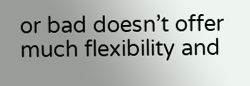or bad doesn’t offer much flexibility and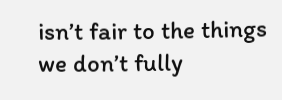isn’t fair to the things we don’t fully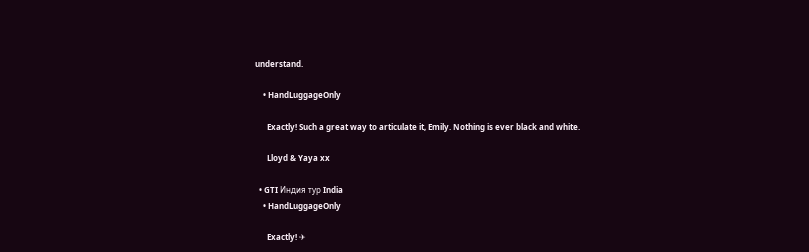understand.

    • HandLuggageOnly

      Exactly! Such a great way to articulate it, Emily. Nothing is ever black and white.

      Lloyd & Yaya xx

  • GTI Индия тур India
    • HandLuggageOnly

      Exactly! ✈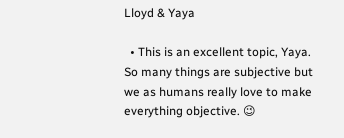Lloyd & Yaya

  • This is an excellent topic, Yaya. So many things are subjective but we as humans really love to make everything objective. 😉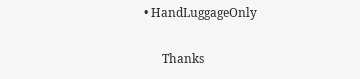• HandLuggageOnly

      Thanks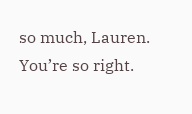so much, Lauren. You’re so right.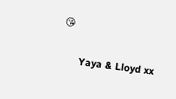😘

      Yaya & Lloyd xx